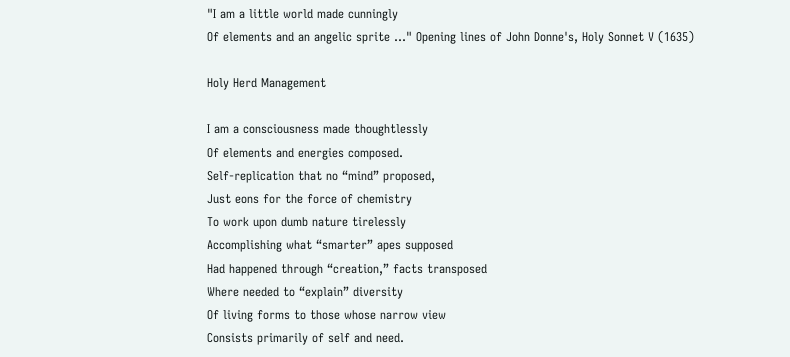"I am a little world made cunningly
Of elements and an angelic sprite ..." Opening lines of John Donne's, Holy Sonnet V (1635)

Holy Herd Management

I am a consciousness made thoughtlessly
Of elements and energies composed.
Self-replication that no “mind” proposed,
Just eons for the force of chemistry
To work upon dumb nature tirelessly
Accomplishing what “smarter” apes supposed
Had happened through “creation,” facts transposed
Where needed to “explain” diversity
Of living forms to those whose narrow view
Consists primarily of self and need.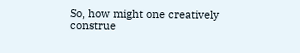So, how might one creatively construe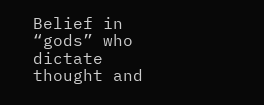Belief in “gods” who dictate thought and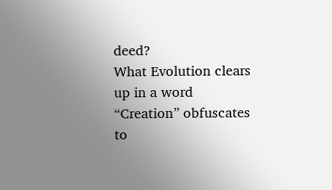deed?
What Evolution clears up in a word
“Creation” obfuscates to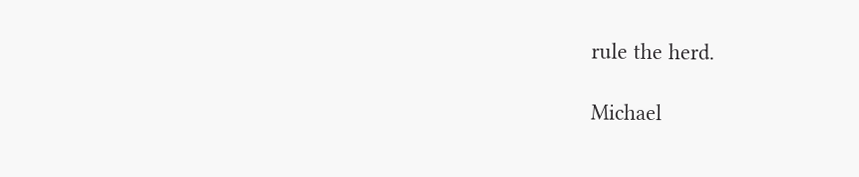rule the herd.

Michael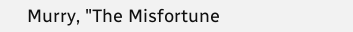Murry, "The Misfortune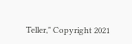Teller," Copyright 2021